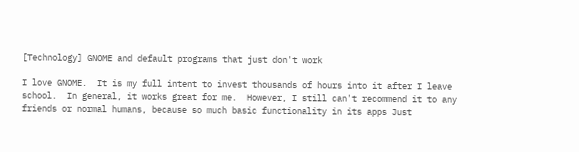[Technology] GNOME and default programs that just don't work

I love GNOME.  It is my full intent to invest thousands of hours into it after I leave school.  In general, it works great for me.  However, I still can't recommend it to any friends or normal humans, because so much basic functionality in its apps Just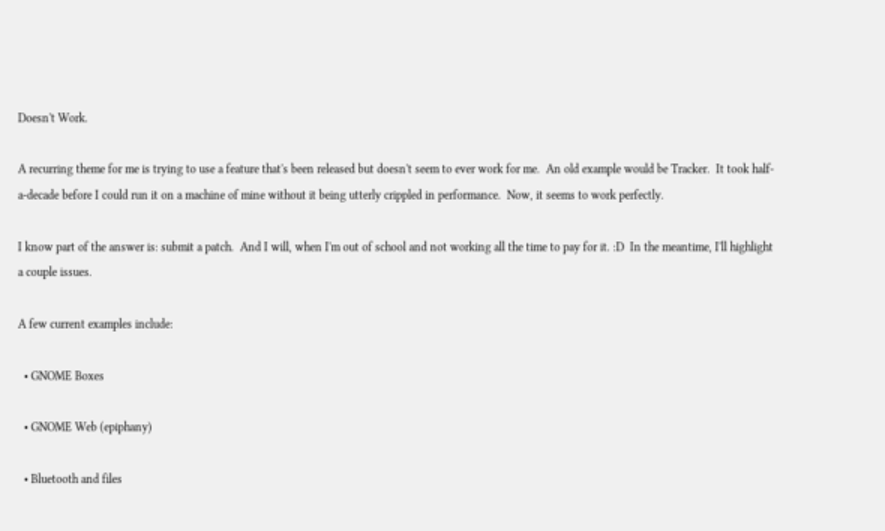Doesn't Work.

A recurring theme for me is trying to use a feature that's been released but doesn't seem to ever work for me.  An old example would be Tracker.  It took half-a-decade before I could run it on a machine of mine without it being utterly crippled in performance.  Now, it seems to work perfectly.

I know part of the answer is: submit a patch.  And I will, when I'm out of school and not working all the time to pay for it. :D  In the meantime, I'll highlight a couple issues.

A few current examples include:

  • GNOME Boxes

  • GNOME Web (epiphany)

  • Bluetooth and files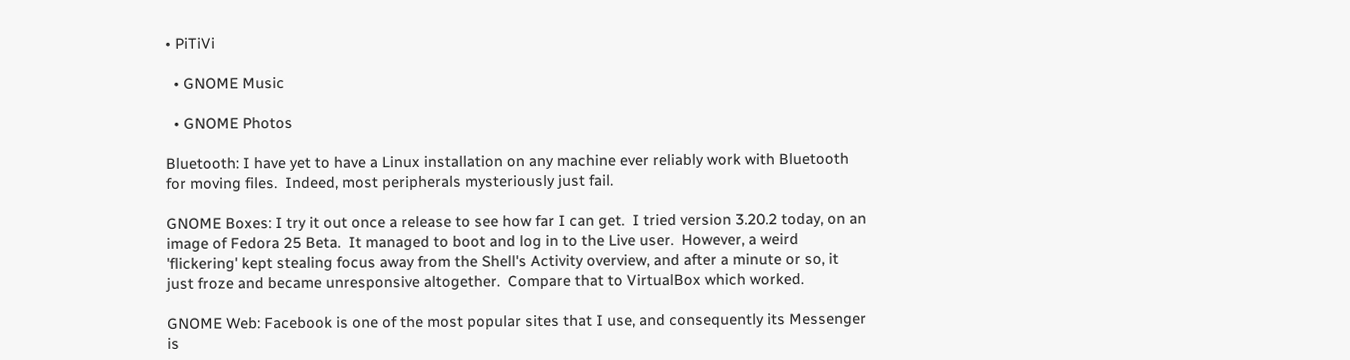• PiTiVi

  • GNOME Music

  • GNOME Photos

Bluetooth: I have yet to have a Linux installation on any machine ever reliably work with Bluetooth for moving files.  Indeed, most peripherals mysteriously just fail.

GNOME Boxes: I try it out once a release to see how far I can get.  I tried version 3.20.2 today, on an image of Fedora 25 Beta.  It managed to boot and log in to the Live user.  However, a weird 'flickering' kept stealing focus away from the Shell's Activity overview, and after a minute or so, it just froze and became unresponsive altogether.  Compare that to VirtualBox which worked.

GNOME Web: Facebook is one of the most popular sites that I use, and consequently its Messenger is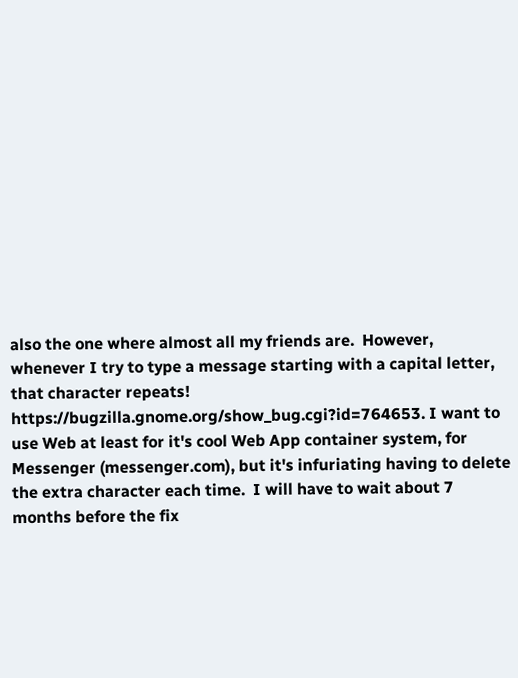also the one where almost all my friends are.  However, whenever I try to type a message starting with a capital letter, that character repeats! https://bugzilla.gnome.org/show_bug.cgi?id=764653. I want to use Web at least for it's cool Web App container system, for Messenger (messenger.com), but it's infuriating having to delete the extra character each time.  I will have to wait about 7 months before the fix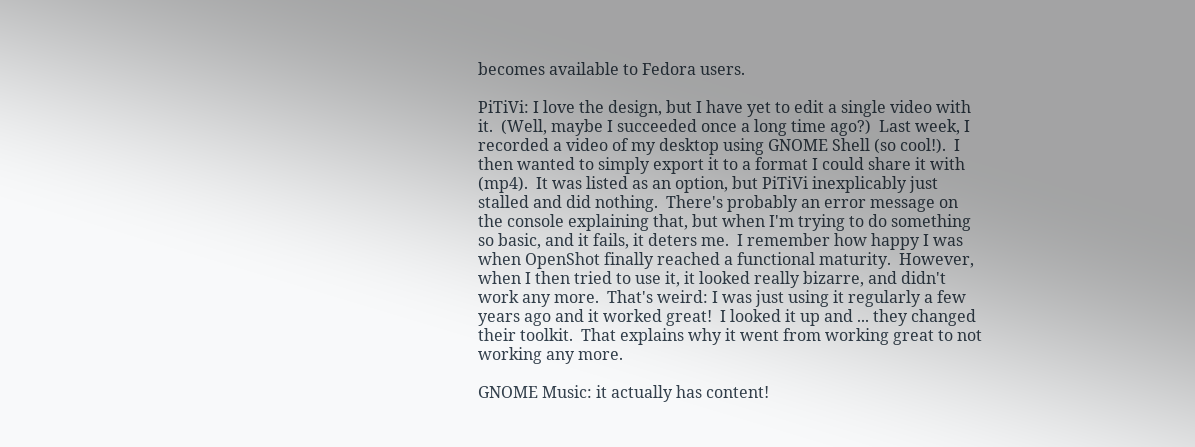becomes available to Fedora users.

PiTiVi: I love the design, but I have yet to edit a single video with it.  (Well, maybe I succeeded once a long time ago?)  Last week, I recorded a video of my desktop using GNOME Shell (so cool!).  I then wanted to simply export it to a format I could share it with (mp4).  It was listed as an option, but PiTiVi inexplicably just stalled and did nothing.  There's probably an error message on the console explaining that, but when I'm trying to do something so basic, and it fails, it deters me.  I remember how happy I was when OpenShot finally reached a functional maturity.  However, when I then tried to use it, it looked really bizarre, and didn't work any more.  That's weird: I was just using it regularly a few years ago and it worked great!  I looked it up and ... they changed their toolkit.  That explains why it went from working great to not working any more.

GNOME Music: it actually has content!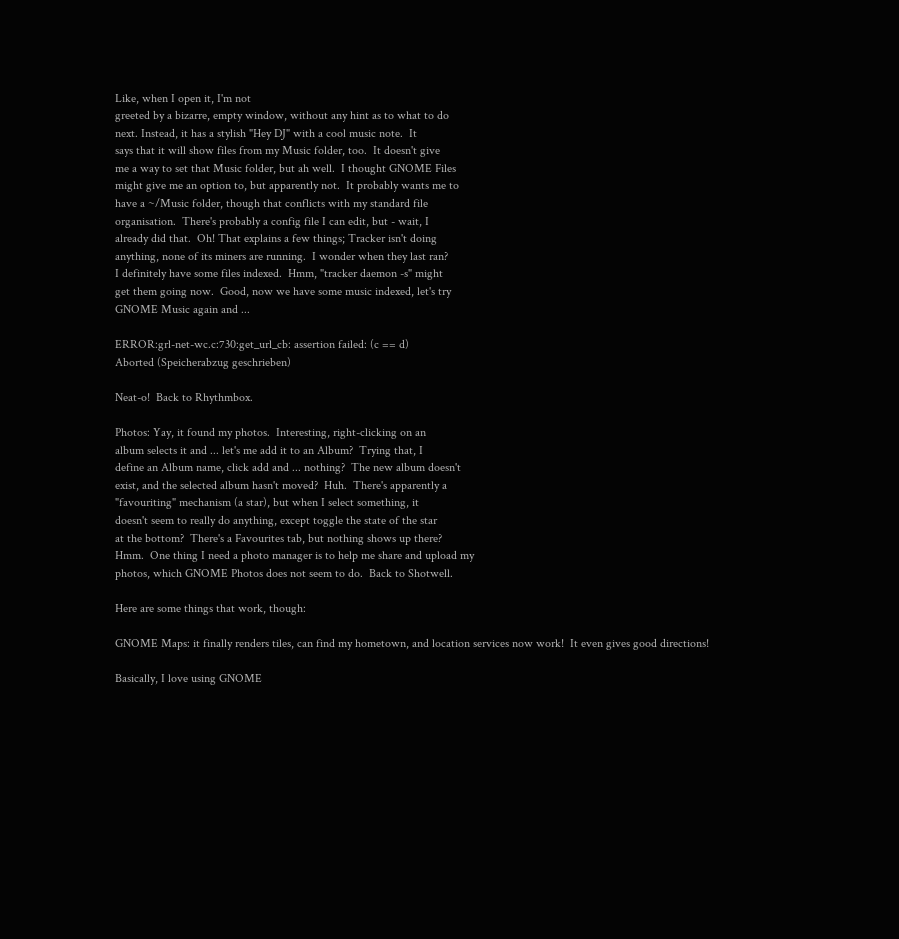Like, when I open it, I'm not
greeted by a bizarre, empty window, without any hint as to what to do
next. Instead, it has a stylish "Hey DJ" with a cool music note.  It
says that it will show files from my Music folder, too.  It doesn't give
me a way to set that Music folder, but ah well.  I thought GNOME Files
might give me an option to, but apparently not.  It probably wants me to
have a ~/Music folder, though that conflicts with my standard file
organisation.  There's probably a config file I can edit, but - wait, I
already did that.  Oh! That explains a few things; Tracker isn't doing
anything, none of its miners are running.  I wonder when they last ran?
I definitely have some files indexed.  Hmm, "tracker daemon -s" might
get them going now.  Good, now we have some music indexed, let's try
GNOME Music again and ...

ERROR:grl-net-wc.c:730:get_url_cb: assertion failed: (c == d)
Aborted (Speicherabzug geschrieben)

Neat-o!  Back to Rhythmbox.

Photos: Yay, it found my photos.  Interesting, right-clicking on an
album selects it and ... let's me add it to an Album?  Trying that, I
define an Album name, click add and ... nothing?  The new album doesn't
exist, and the selected album hasn't moved?  Huh.  There's apparently a
"favouriting" mechanism (a star), but when I select something, it
doesn't seem to really do anything, except toggle the state of the star
at the bottom?  There's a Favourites tab, but nothing shows up there?
Hmm.  One thing I need a photo manager is to help me share and upload my
photos, which GNOME Photos does not seem to do.  Back to Shotwell.

Here are some things that work, though:

GNOME Maps: it finally renders tiles, can find my hometown, and location services now work!  It even gives good directions!

Basically, I love using GNOME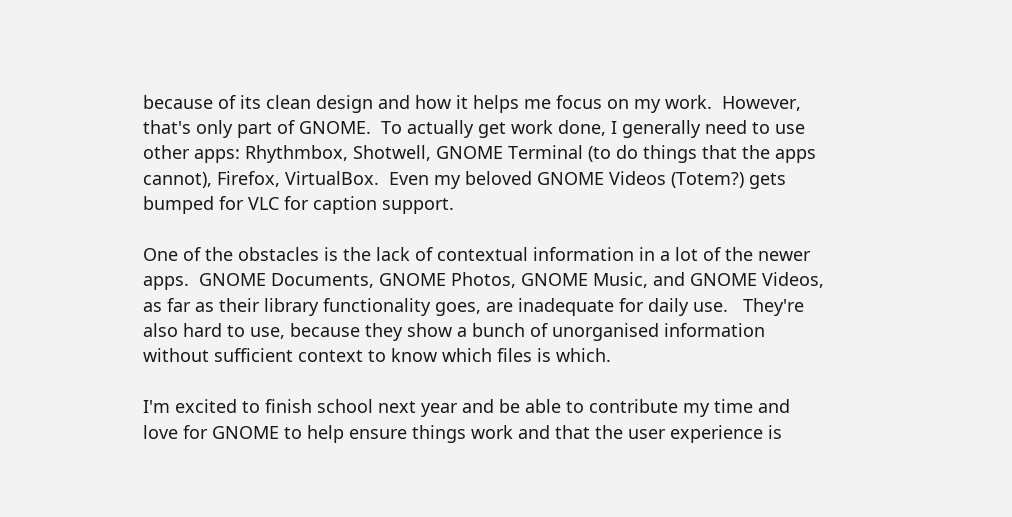because of its clean design and how it helps me focus on my work.  However, that's only part of GNOME.  To actually get work done, I generally need to use other apps: Rhythmbox, Shotwell, GNOME Terminal (to do things that the apps cannot), Firefox, VirtualBox.  Even my beloved GNOME Videos (Totem?) gets bumped for VLC for caption support.

One of the obstacles is the lack of contextual information in a lot of the newer apps.  GNOME Documents, GNOME Photos, GNOME Music, and GNOME Videos, as far as their library functionality goes, are inadequate for daily use.   They're also hard to use, because they show a bunch of unorganised information without sufficient context to know which files is which.

I'm excited to finish school next year and be able to contribute my time and love for GNOME to help ensure things work and that the user experience is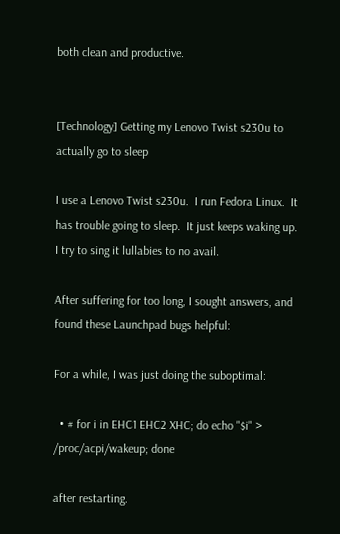both clean and productive.


[Technology] Getting my Lenovo Twist s230u to actually go to sleep

I use a Lenovo Twist s230u.  I run Fedora Linux.  It has trouble going to sleep.  It just keeps waking up.  I try to sing it lullabies to no avail.

After suffering for too long, I sought answers, and found these Launchpad bugs helpful:

For a while, I was just doing the suboptimal:

  • # for i in EHC1 EHC2 XHC; do echo "$i" > /proc/acpi/wakeup; done

after restarting.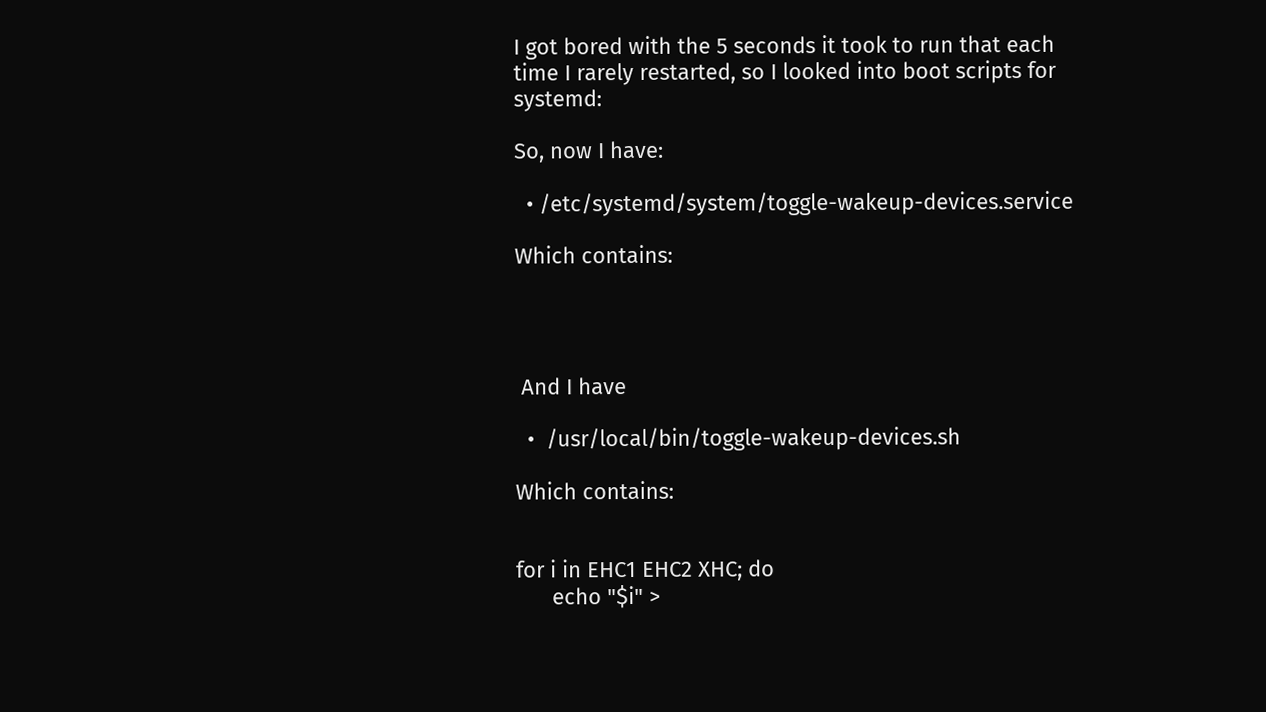I got bored with the 5 seconds it took to run that each time I rarely restarted, so I looked into boot scripts for systemd:

So, now I have:

  • /etc/systemd/system/toggle-wakeup-devices.service

Which contains:




 And I have

  •  /usr/local/bin/toggle-wakeup-devices.sh

Which contains:


for i in EHC1 EHC2 XHC; do
      echo "$i" >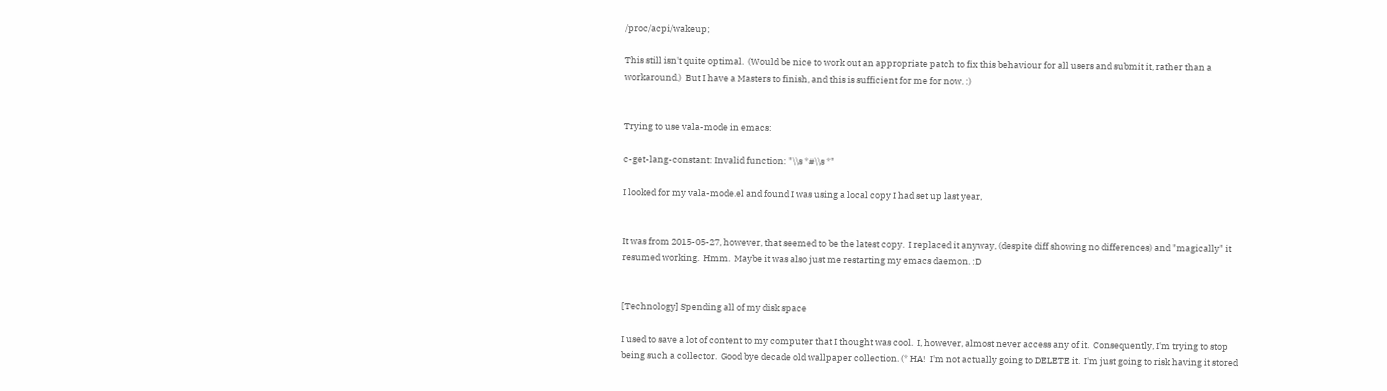/proc/acpi/wakeup;

This still isn't quite optimal.  (Would be nice to work out an appropriate patch to fix this behaviour for all users and submit it, rather than a workaround.)  But I have a Masters to finish, and this is sufficient for me for now. :)


Trying to use vala-mode in emacs:

c-get-lang-constant: Invalid function: "\\s *#\\s *"

I looked for my vala-mode.el and found I was using a local copy I had set up last year,


It was from 2015-05-27, however, that seemed to be the latest copy.  I replaced it anyway, (despite diff showing no differences) and "magically" it resumed working.  Hmm.  Maybe it was also just me restarting my emacs daemon. :D


[Technology] Spending all of my disk space

I used to save a lot of content to my computer that I thought was cool.  I, however, almost never access any of it.  Consequently, I'm trying to stop being such a collector.  Good bye decade old wallpaper collection. (* HA!  I'm not actually going to DELETE it.  I'm just going to risk having it stored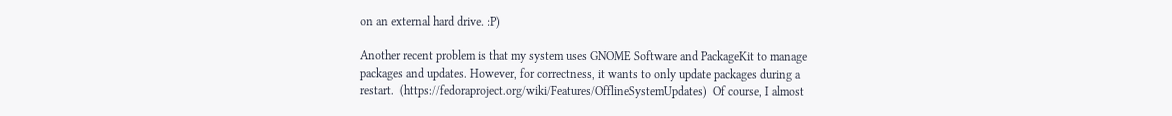on an external hard drive. :P)

Another recent problem is that my system uses GNOME Software and PackageKit to manage packages and updates. However, for correctness, it wants to only update packages during a restart.  (https://fedoraproject.org/wiki/Features/OfflineSystemUpdates)  Of course, I almost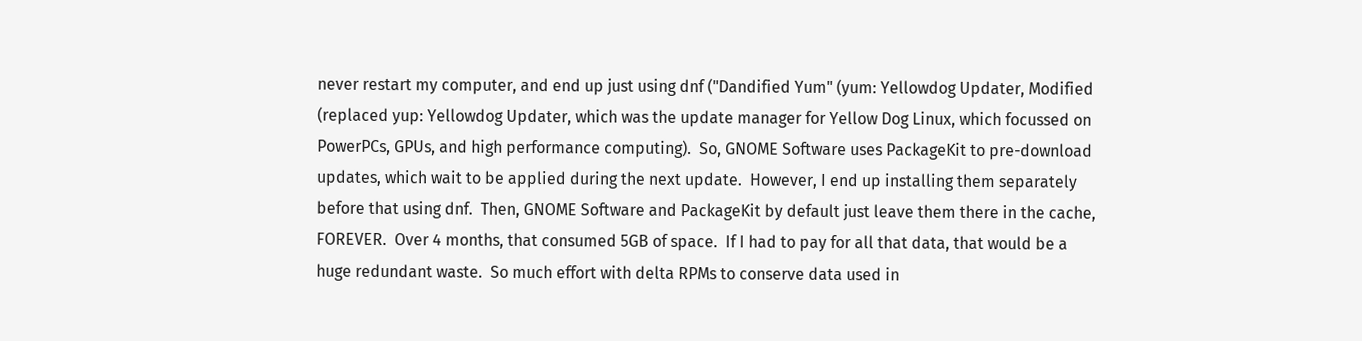never restart my computer, and end up just using dnf ("Dandified Yum" (yum: Yellowdog Updater, Modified (replaced yup: Yellowdog Updater, which was the update manager for Yellow Dog Linux, which focussed on PowerPCs, GPUs, and high performance computing).  So, GNOME Software uses PackageKit to pre-download updates, which wait to be applied during the next update.  However, I end up installing them separately before that using dnf.  Then, GNOME Software and PackageKit by default just leave them there in the cache, FOREVER.  Over 4 months, that consumed 5GB of space.  If I had to pay for all that data, that would be a huge redundant waste.  So much effort with delta RPMs to conserve data used in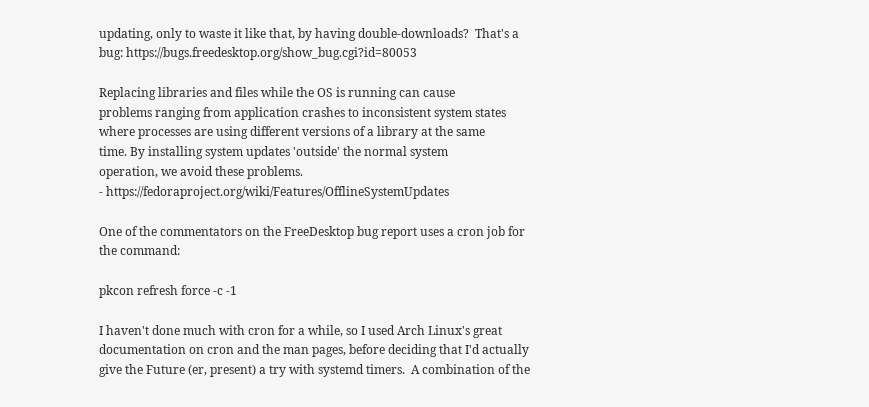updating, only to waste it like that, by having double-downloads?  That's a bug: https://bugs.freedesktop.org/show_bug.cgi?id=80053

Replacing libraries and files while the OS is running can cause
problems ranging from application crashes to inconsistent system states
where processes are using different versions of a library at the same
time. By installing system updates 'outside' the normal system
operation, we avoid these problems.
- https://fedoraproject.org/wiki/Features/OfflineSystemUpdates

One of the commentators on the FreeDesktop bug report uses a cron job for the command:

pkcon refresh force -c -1

I haven't done much with cron for a while, so I used Arch Linux's great documentation on cron and the man pages, before deciding that I'd actually give the Future (er, present) a try with systemd timers.  A combination of the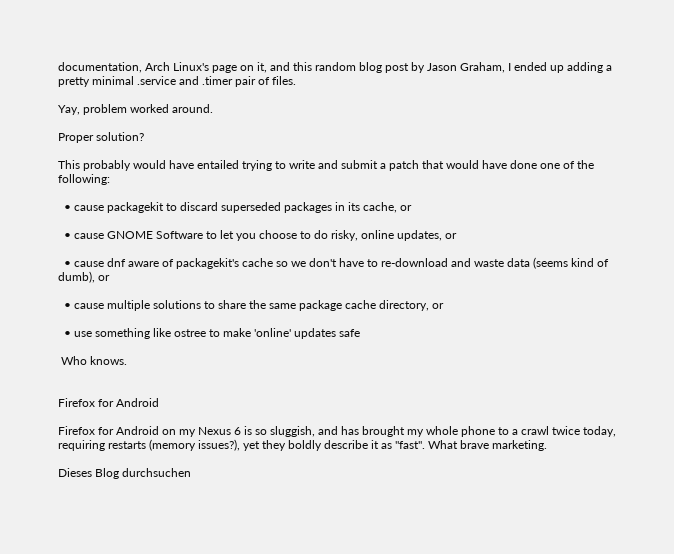documentation, Arch Linux's page on it, and this random blog post by Jason Graham, I ended up adding a pretty minimal .service and .timer pair of files.

Yay, problem worked around.

Proper solution?

This probably would have entailed trying to write and submit a patch that would have done one of the following:

  • cause packagekit to discard superseded packages in its cache, or

  • cause GNOME Software to let you choose to do risky, online updates, or

  • cause dnf aware of packagekit's cache so we don't have to re-download and waste data (seems kind of dumb), or

  • cause multiple solutions to share the same package cache directory, or

  • use something like ostree to make 'online' updates safe

 Who knows.


Firefox for Android

Firefox for Android on my Nexus 6 is so sluggish, and has brought my whole phone to a crawl twice today, requiring restarts (memory issues?), yet they boldly describe it as "fast". What brave marketing.

Dieses Blog durchsuchen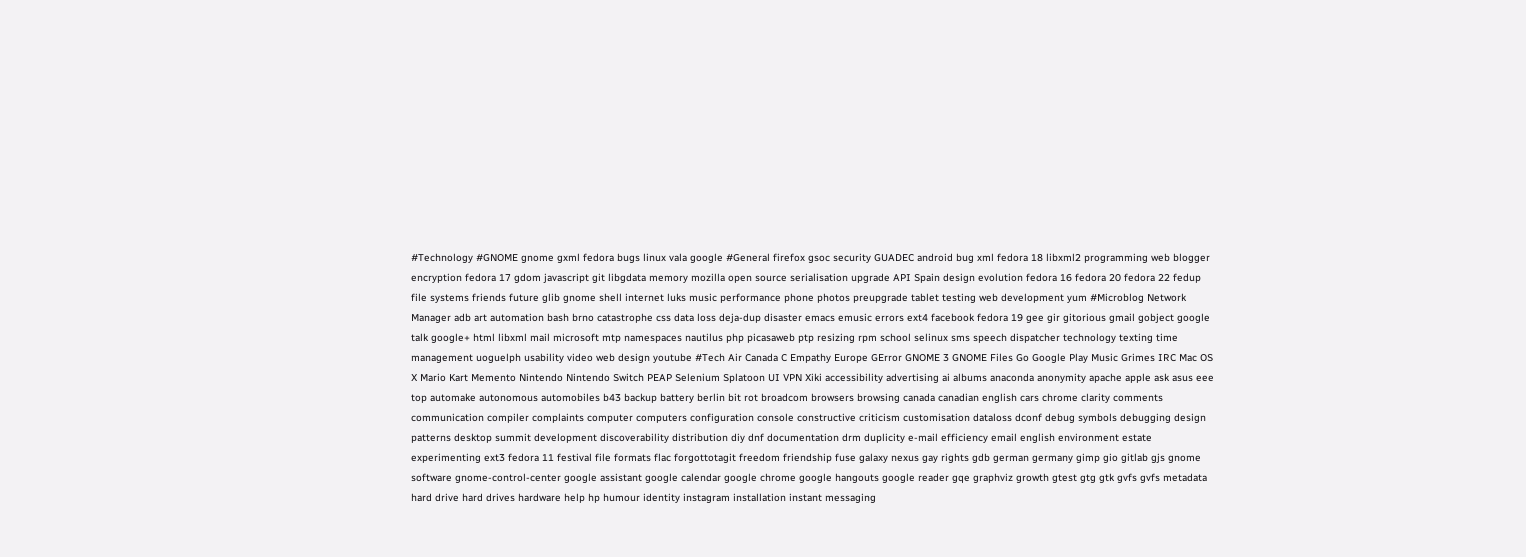#Technology #GNOME gnome gxml fedora bugs linux vala google #General firefox gsoc security GUADEC android bug xml fedora 18 libxml2 programming web blogger encryption fedora 17 gdom javascript git libgdata memory mozilla open source serialisation upgrade API Spain design evolution fedora 16 fedora 20 fedora 22 fedup file systems friends future glib gnome shell internet luks music performance phone photos preupgrade tablet testing web development yum #Microblog Network Manager adb art automation bash brno catastrophe css data loss deja-dup disaster emacs emusic errors ext4 facebook fedora 19 gee gir gitorious gmail gobject google talk google+ html libxml mail microsoft mtp namespaces nautilus php picasaweb ptp resizing rpm school selinux sms speech dispatcher technology texting time management uoguelph usability video web design youtube #Tech Air Canada C Empathy Europe GError GNOME 3 GNOME Files Go Google Play Music Grimes IRC Mac OS X Mario Kart Memento Nintendo Nintendo Switch PEAP Selenium Splatoon UI VPN Xiki accessibility advertising ai albums anaconda anonymity apache apple ask asus eee top automake autonomous automobiles b43 backup battery berlin bit rot broadcom browsers browsing canada canadian english cars chrome clarity comments communication compiler complaints computer computers configuration console constructive criticism customisation dataloss dconf debug symbols debugging design patterns desktop summit development discoverability distribution diy dnf documentation drm duplicity e-mail efficiency email english environment estate experimenting ext3 fedora 11 festival file formats flac forgottotagit freedom friendship fuse galaxy nexus gay rights gdb german germany gimp gio gitlab gjs gnome software gnome-control-center google assistant google calendar google chrome google hangouts google reader gqe graphviz growth gtest gtg gtk gvfs gvfs metadata hard drive hard drives hardware help hp humour identity instagram installation instant messaging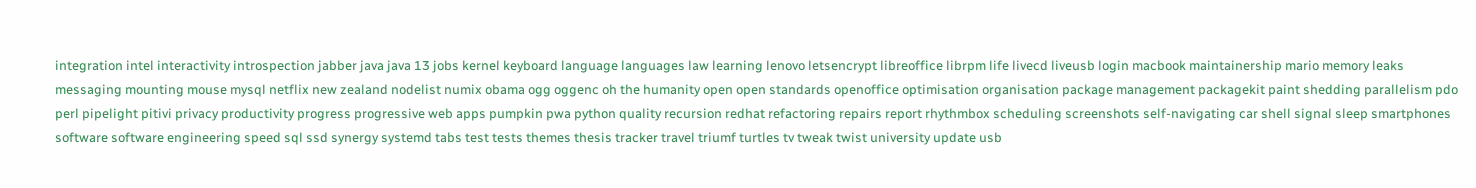integration intel interactivity introspection jabber java java 13 jobs kernel keyboard language languages law learning lenovo letsencrypt libreoffice librpm life livecd liveusb login macbook maintainership mario memory leaks messaging mounting mouse mysql netflix new zealand nodelist numix obama ogg oggenc oh the humanity open open standards openoffice optimisation organisation package management packagekit paint shedding parallelism pdo perl pipelight pitivi privacy productivity progress progressive web apps pumpkin pwa python quality recursion redhat refactoring repairs report rhythmbox scheduling screenshots self-navigating car shell signal sleep smartphones software software engineering speed sql ssd synergy systemd tabs test tests themes thesis tracker travel triumf turtles tv tweak twist university update usb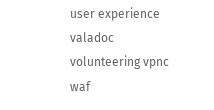user experience valadoc volunteering vpnc waf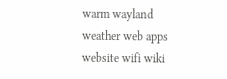warm wayland weather web apps website wifi wiki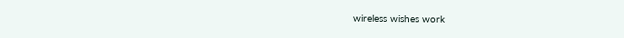wireless wishes work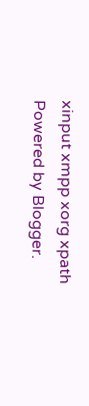xinput xmpp xorg xpath
Powered by Blogger.